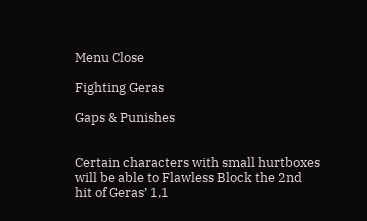Menu Close

Fighting Geras

Gaps & Punishes


Certain characters with small hurtboxes will be able to Flawless Block the 2nd hit of Geras’ 1,1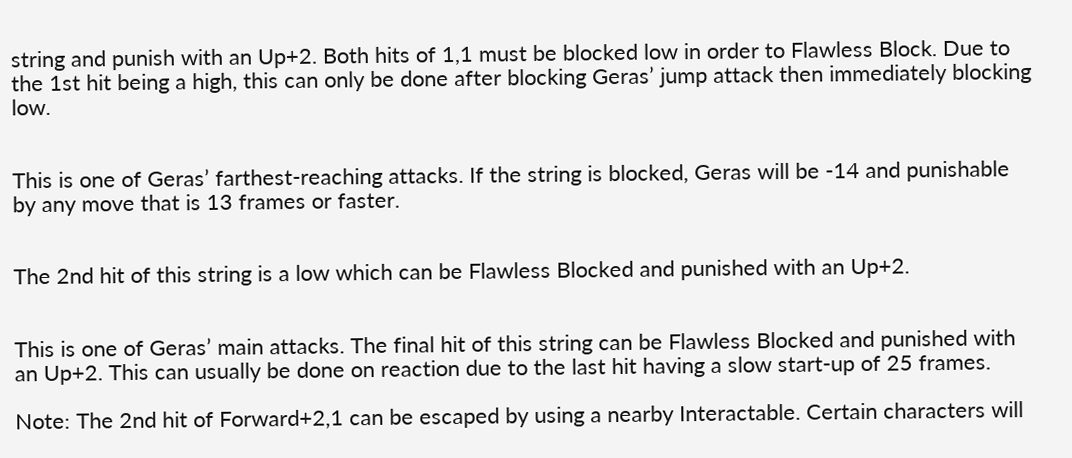string and punish with an Up+2. Both hits of 1,1 must be blocked low in order to Flawless Block. Due to the 1st hit being a high, this can only be done after blocking Geras’ jump attack then immediately blocking low.


This is one of Geras’ farthest-reaching attacks. If the string is blocked, Geras will be -14 and punishable by any move that is 13 frames or faster.


The 2nd hit of this string is a low which can be Flawless Blocked and punished with an Up+2.


This is one of Geras’ main attacks. The final hit of this string can be Flawless Blocked and punished with an Up+2. This can usually be done on reaction due to the last hit having a slow start-up of 25 frames.

Note: The 2nd hit of Forward+2,1 can be escaped by using a nearby Interactable. Certain characters will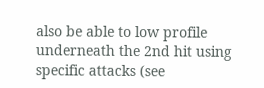also be able to low profile underneath the 2nd hit using specific attacks (see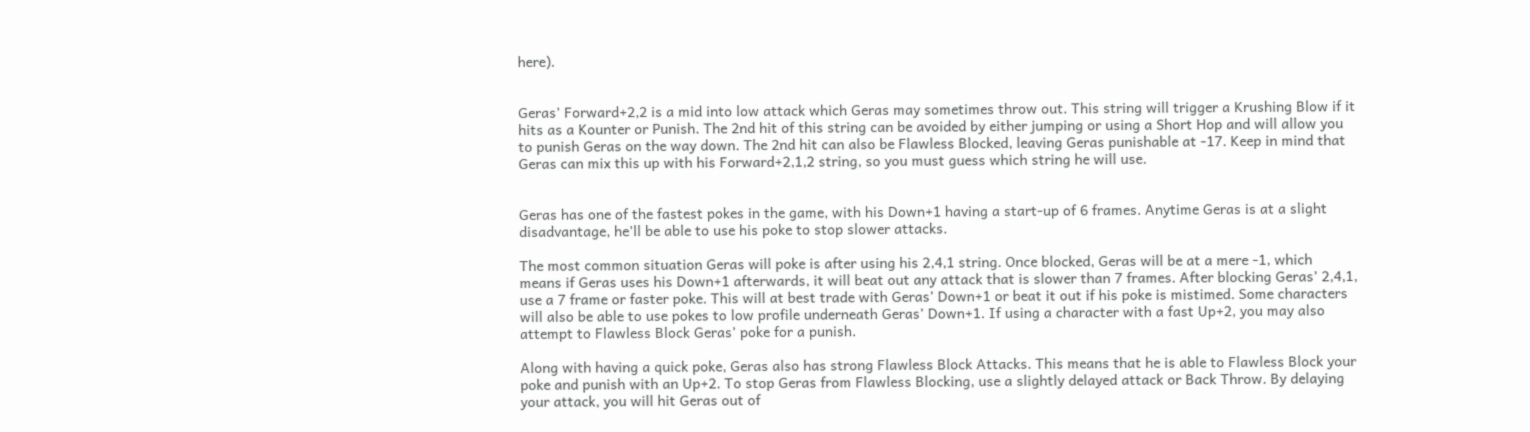here).


Geras’ Forward+2,2 is a mid into low attack which Geras may sometimes throw out. This string will trigger a Krushing Blow if it hits as a Kounter or Punish. The 2nd hit of this string can be avoided by either jumping or using a Short Hop and will allow you to punish Geras on the way down. The 2nd hit can also be Flawless Blocked, leaving Geras punishable at -17. Keep in mind that Geras can mix this up with his Forward+2,1,2 string, so you must guess which string he will use.


Geras has one of the fastest pokes in the game, with his Down+1 having a start-up of 6 frames. Anytime Geras is at a slight disadvantage, he’ll be able to use his poke to stop slower attacks.

The most common situation Geras will poke is after using his 2,4,1 string. Once blocked, Geras will be at a mere -1, which means if Geras uses his Down+1 afterwards, it will beat out any attack that is slower than 7 frames. After blocking Geras’ 2,4,1, use a 7 frame or faster poke. This will at best trade with Geras’ Down+1 or beat it out if his poke is mistimed. Some characters will also be able to use pokes to low profile underneath Geras’ Down+1. If using a character with a fast Up+2, you may also attempt to Flawless Block Geras’ poke for a punish.

Along with having a quick poke, Geras also has strong Flawless Block Attacks. This means that he is able to Flawless Block your poke and punish with an Up+2. To stop Geras from Flawless Blocking, use a slightly delayed attack or Back Throw. By delaying your attack, you will hit Geras out of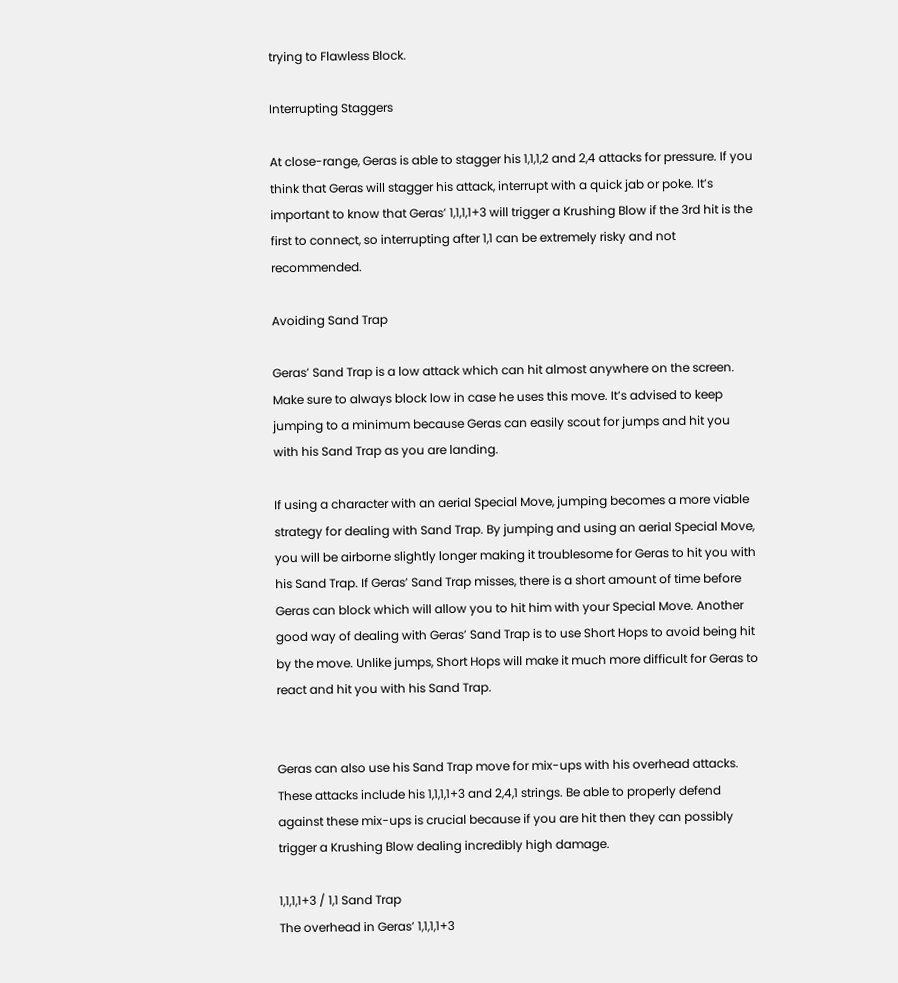trying to Flawless Block.

Interrupting Staggers

At close-range, Geras is able to stagger his 1,1,1,2 and 2,4 attacks for pressure. If you think that Geras will stagger his attack, interrupt with a quick jab or poke. It’s important to know that Geras’ 1,1,1,1+3 will trigger a Krushing Blow if the 3rd hit is the first to connect, so interrupting after 1,1 can be extremely risky and not recommended.

Avoiding Sand Trap

Geras’ Sand Trap is a low attack which can hit almost anywhere on the screen. Make sure to always block low in case he uses this move. It’s advised to keep jumping to a minimum because Geras can easily scout for jumps and hit you with his Sand Trap as you are landing.

If using a character with an aerial Special Move, jumping becomes a more viable strategy for dealing with Sand Trap. By jumping and using an aerial Special Move, you will be airborne slightly longer making it troublesome for Geras to hit you with his Sand Trap. If Geras’ Sand Trap misses, there is a short amount of time before Geras can block which will allow you to hit him with your Special Move. Another good way of dealing with Geras’ Sand Trap is to use Short Hops to avoid being hit by the move. Unlike jumps, Short Hops will make it much more difficult for Geras to react and hit you with his Sand Trap.


Geras can also use his Sand Trap move for mix-ups with his overhead attacks. These attacks include his 1,1,1,1+3 and 2,4,1 strings. Be able to properly defend against these mix-ups is crucial because if you are hit then they can possibly trigger a Krushing Blow dealing incredibly high damage.

1,1,1,1+3 / 1,1 Sand Trap
The overhead in Geras’ 1,1,1,1+3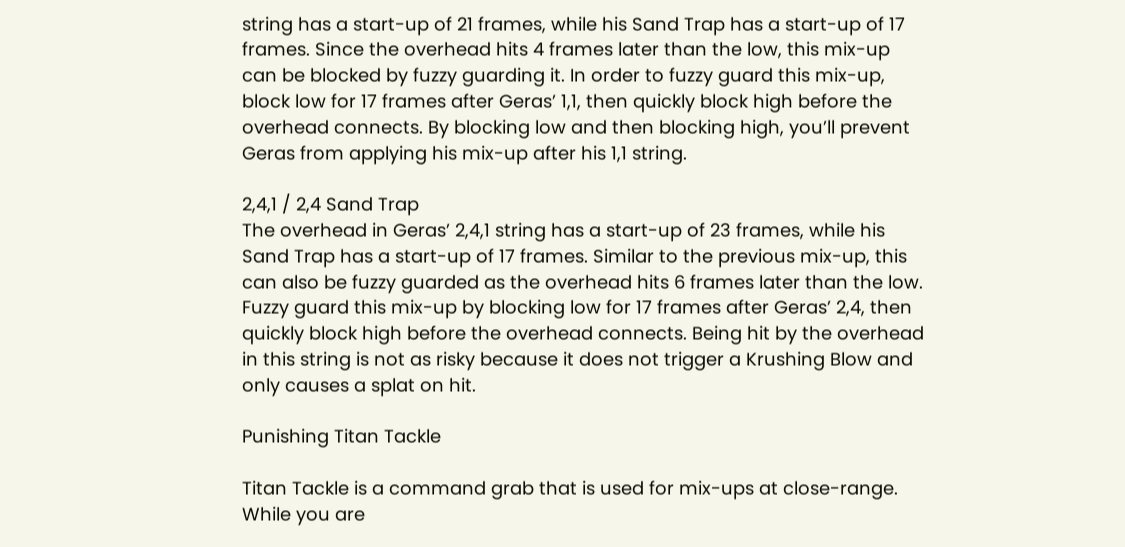string has a start-up of 21 frames, while his Sand Trap has a start-up of 17 frames. Since the overhead hits 4 frames later than the low, this mix-up can be blocked by fuzzy guarding it. In order to fuzzy guard this mix-up, block low for 17 frames after Geras’ 1,1, then quickly block high before the overhead connects. By blocking low and then blocking high, you’ll prevent Geras from applying his mix-up after his 1,1 string.

2,4,1 / 2,4 Sand Trap
The overhead in Geras’ 2,4,1 string has a start-up of 23 frames, while his Sand Trap has a start-up of 17 frames. Similar to the previous mix-up, this can also be fuzzy guarded as the overhead hits 6 frames later than the low. Fuzzy guard this mix-up by blocking low for 17 frames after Geras’ 2,4, then quickly block high before the overhead connects. Being hit by the overhead in this string is not as risky because it does not trigger a Krushing Blow and only causes a splat on hit.

Punishing Titan Tackle

Titan Tackle is a command grab that is used for mix-ups at close-range. While you are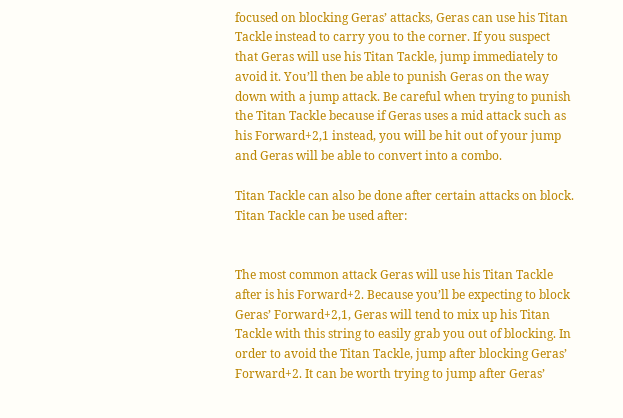focused on blocking Geras’ attacks, Geras can use his Titan Tackle instead to carry you to the corner. If you suspect that Geras will use his Titan Tackle, jump immediately to avoid it. You’ll then be able to punish Geras on the way down with a jump attack. Be careful when trying to punish the Titan Tackle because if Geras uses a mid attack such as his Forward+2,1 instead, you will be hit out of your jump and Geras will be able to convert into a combo.

Titan Tackle can also be done after certain attacks on block. Titan Tackle can be used after:


The most common attack Geras will use his Titan Tackle after is his Forward+2. Because you’ll be expecting to block Geras’ Forward+2,1, Geras will tend to mix up his Titan Tackle with this string to easily grab you out of blocking. In order to avoid the Titan Tackle, jump after blocking Geras’ Forward+2. It can be worth trying to jump after Geras’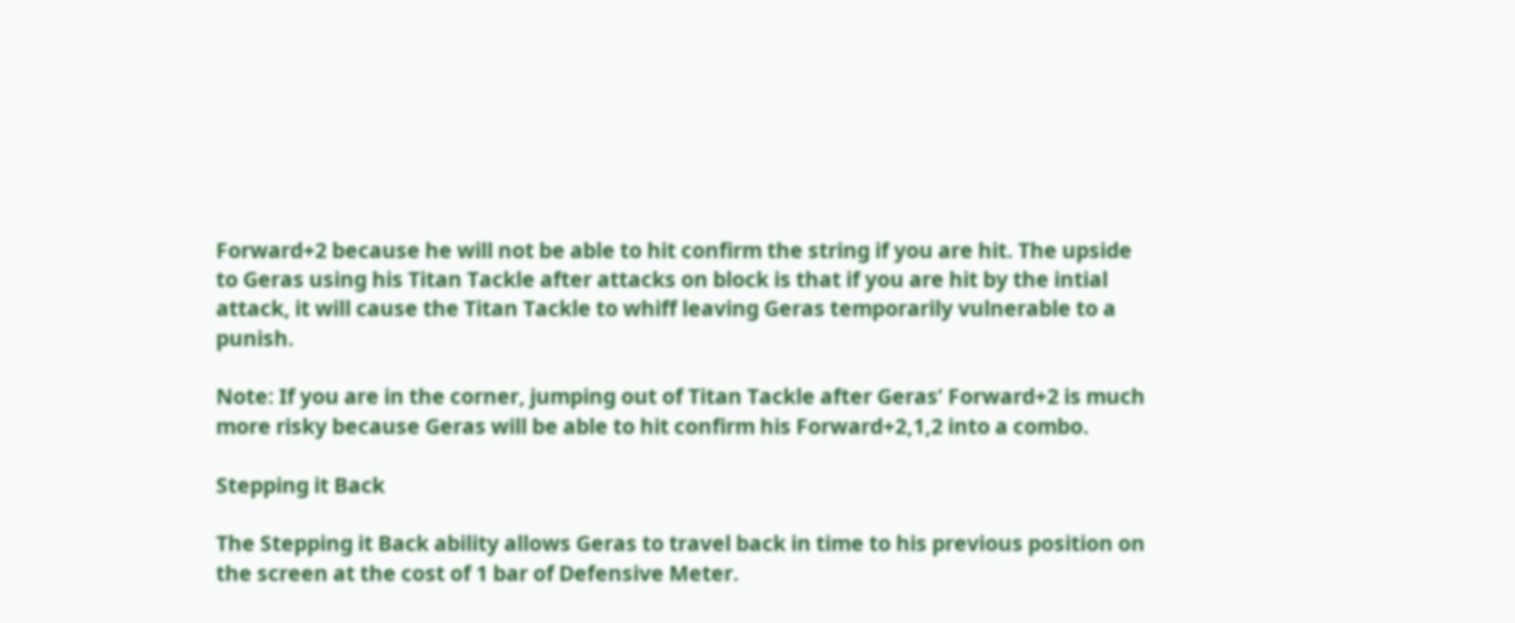Forward+2 because he will not be able to hit confirm the string if you are hit. The upside to Geras using his Titan Tackle after attacks on block is that if you are hit by the intial attack, it will cause the Titan Tackle to whiff leaving Geras temporarily vulnerable to a punish.

Note: If you are in the corner, jumping out of Titan Tackle after Geras’ Forward+2 is much more risky because Geras will be able to hit confirm his Forward+2,1,2 into a combo.

Stepping it Back

The Stepping it Back ability allows Geras to travel back in time to his previous position on the screen at the cost of 1 bar of Defensive Meter.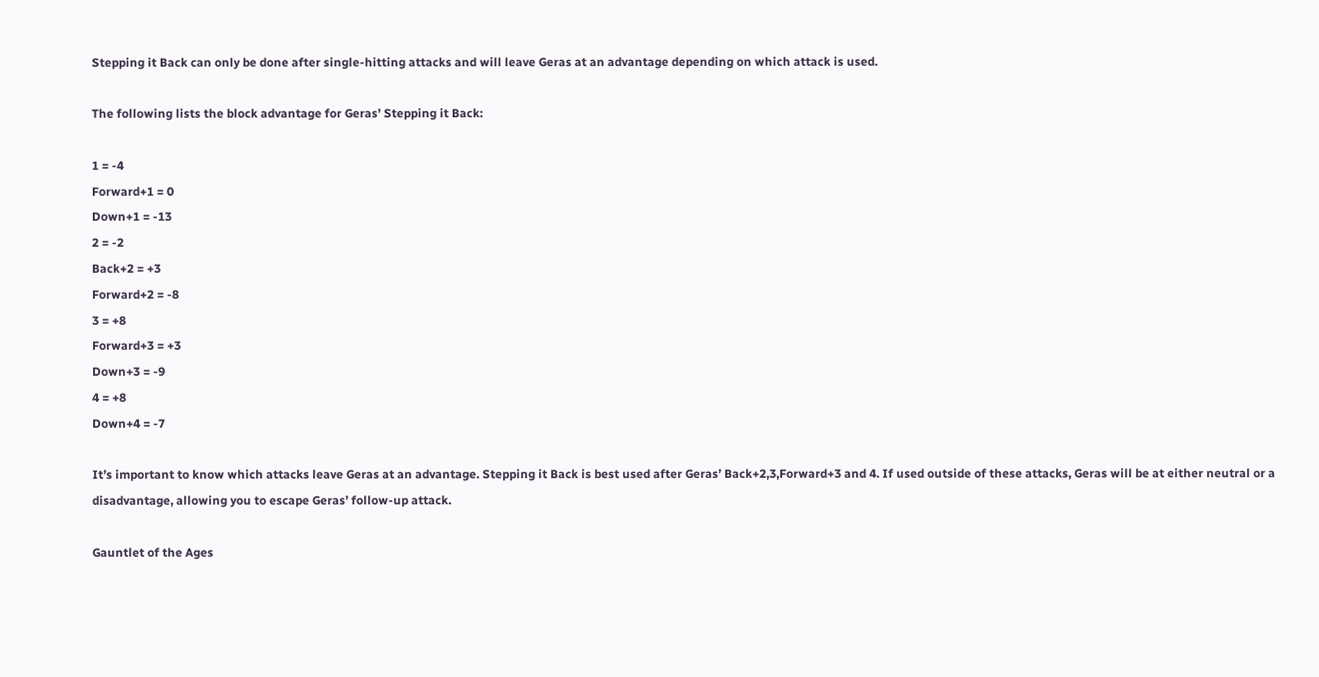Stepping it Back can only be done after single-hitting attacks and will leave Geras at an advantage depending on which attack is used.

The following lists the block advantage for Geras’ Stepping it Back:

1 = -4
Forward+1 = 0
Down+1 = -13
2 = -2
Back+2 = +3
Forward+2 = -8
3 = +8
Forward+3 = +3
Down+3 = -9
4 = +8
Down+4 = -7

It’s important to know which attacks leave Geras at an advantage. Stepping it Back is best used after Geras’ Back+2,3,Forward+3 and 4. If used outside of these attacks, Geras will be at either neutral or a disadvantage, allowing you to escape Geras’ follow-up attack.

Gauntlet of the Ages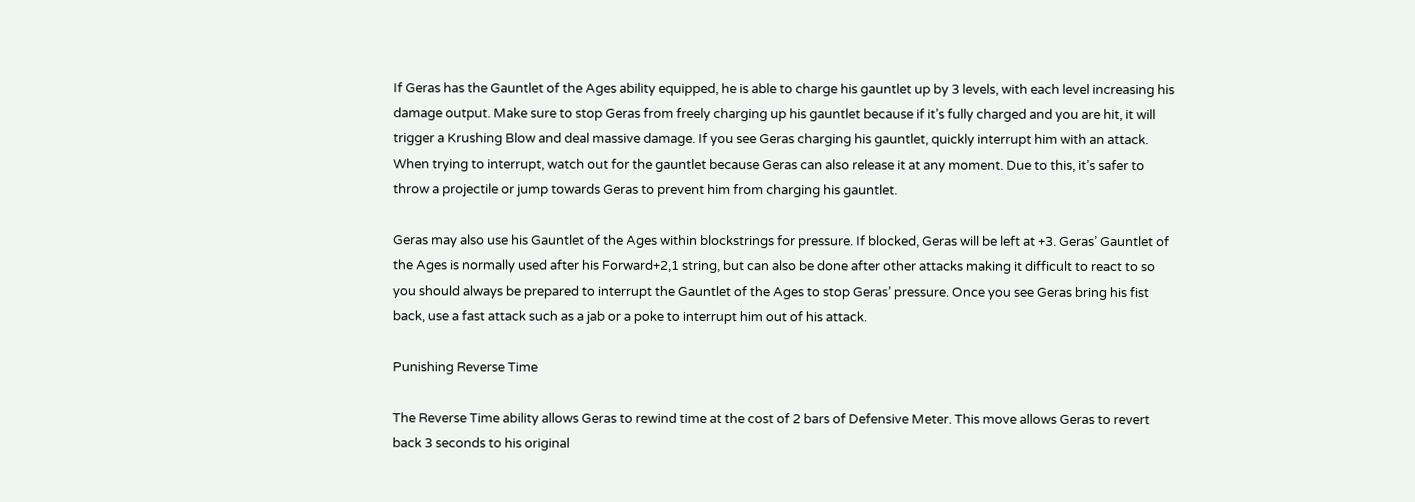If Geras has the Gauntlet of the Ages ability equipped, he is able to charge his gauntlet up by 3 levels, with each level increasing his damage output. Make sure to stop Geras from freely charging up his gauntlet because if it’s fully charged and you are hit, it will trigger a Krushing Blow and deal massive damage. If you see Geras charging his gauntlet, quickly interrupt him with an attack. When trying to interrupt, watch out for the gauntlet because Geras can also release it at any moment. Due to this, it’s safer to throw a projectile or jump towards Geras to prevent him from charging his gauntlet.

Geras may also use his Gauntlet of the Ages within blockstrings for pressure. If blocked, Geras will be left at +3. Geras’ Gauntlet of the Ages is normally used after his Forward+2,1 string, but can also be done after other attacks making it difficult to react to so you should always be prepared to interrupt the Gauntlet of the Ages to stop Geras’ pressure. Once you see Geras bring his fist back, use a fast attack such as a jab or a poke to interrupt him out of his attack.

Punishing Reverse Time

The Reverse Time ability allows Geras to rewind time at the cost of 2 bars of Defensive Meter. This move allows Geras to revert back 3 seconds to his original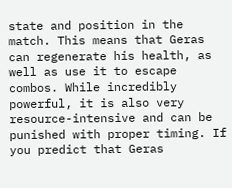state and position in the match. This means that Geras can regenerate his health, as well as use it to escape combos. While incredibly powerful, it is also very resource-intensive and can be punished with proper timing. If you predict that Geras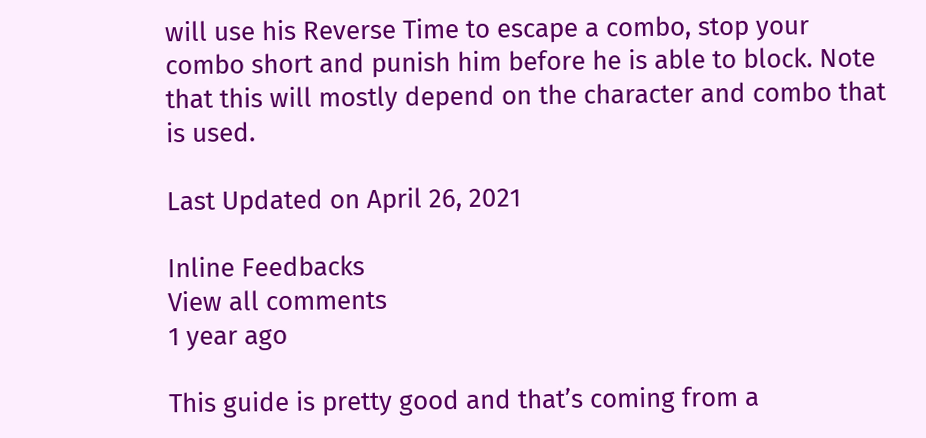will use his Reverse Time to escape a combo, stop your combo short and punish him before he is able to block. Note that this will mostly depend on the character and combo that is used.

Last Updated on April 26, 2021

Inline Feedbacks
View all comments
1 year ago

This guide is pretty good and that’s coming from a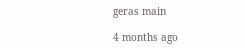geras main

4 months ago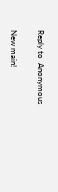Reply to  Anonymous

New main!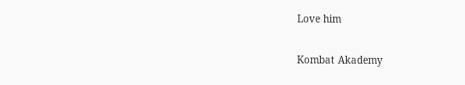Love him

Kombat Akademy